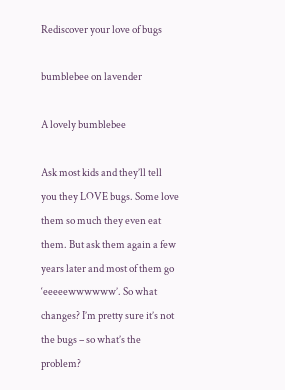Rediscover your love of bugs

bumblebee on lavender

A lovely bumblebee

Ask most kids and they’ll tell you they LOVE bugs. Some love them so much they even eat them. But ask them again a few years later and most of them go ‘eeeeewwwwww’. So what changes? I’m pretty sure it’s not the bugs – so what’s the problem?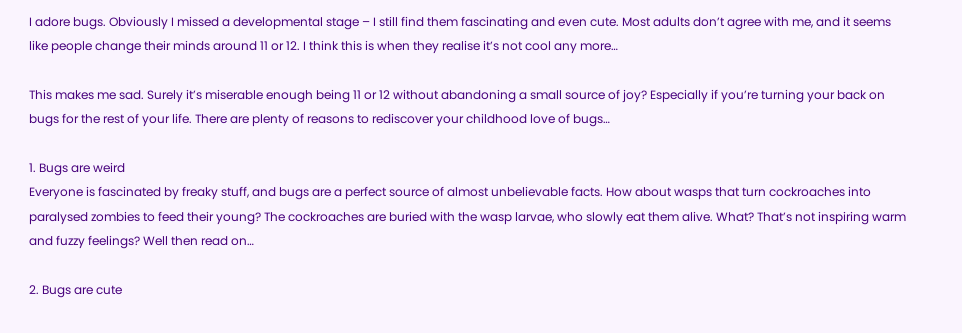I adore bugs. Obviously I missed a developmental stage – I still find them fascinating and even cute. Most adults don’t agree with me, and it seems like people change their minds around 11 or 12. I think this is when they realise it’s not cool any more…

This makes me sad. Surely it’s miserable enough being 11 or 12 without abandoning a small source of joy? Especially if you’re turning your back on bugs for the rest of your life. There are plenty of reasons to rediscover your childhood love of bugs…

1. Bugs are weird
Everyone is fascinated by freaky stuff, and bugs are a perfect source of almost unbelievable facts. How about wasps that turn cockroaches into paralysed zombies to feed their young? The cockroaches are buried with the wasp larvae, who slowly eat them alive. What? That’s not inspiring warm and fuzzy feelings? Well then read on…

2. Bugs are cute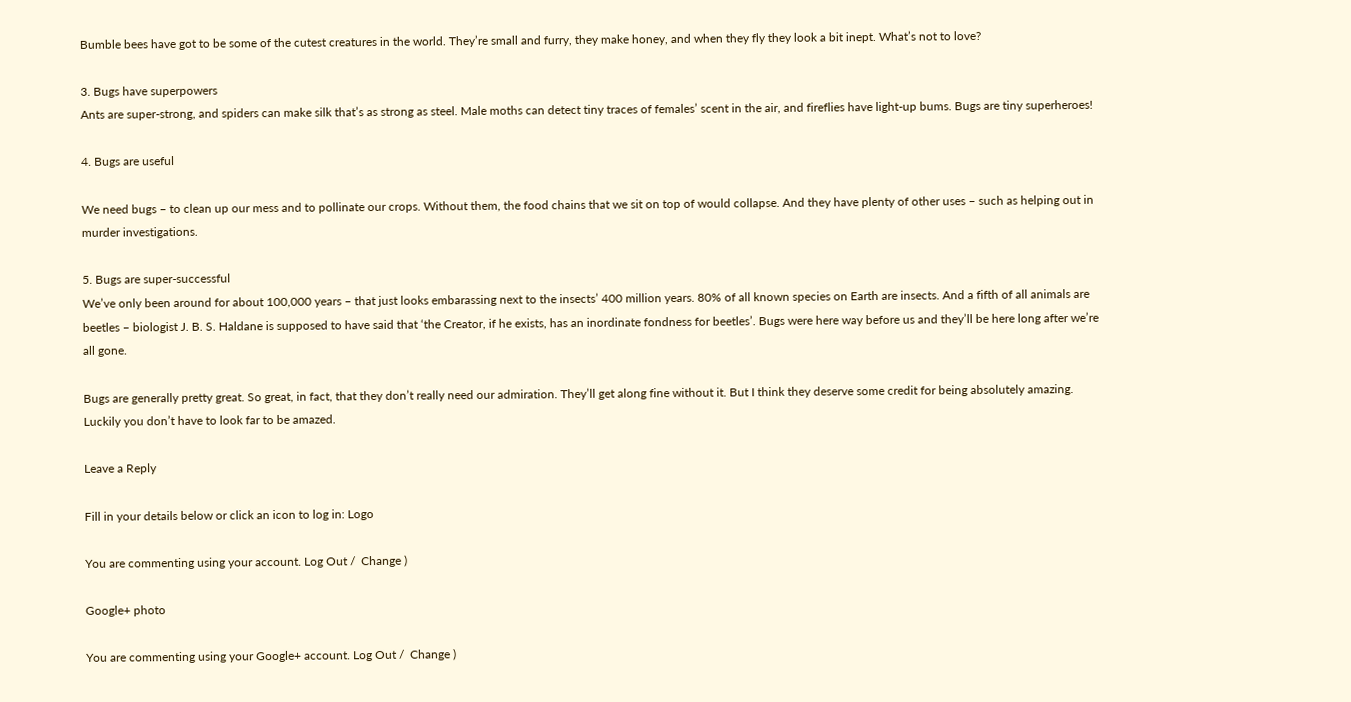Bumble bees have got to be some of the cutest creatures in the world. They’re small and furry, they make honey, and when they fly they look a bit inept. What’s not to love?

3. Bugs have superpowers
Ants are super-strong, and spiders can make silk that’s as strong as steel. Male moths can detect tiny traces of females’ scent in the air, and fireflies have light-up bums. Bugs are tiny superheroes!

4. Bugs are useful

We need bugs – to clean up our mess and to pollinate our crops. Without them, the food chains that we sit on top of would collapse. And they have plenty of other uses – such as helping out in murder investigations.

5. Bugs are super-successful
We’ve only been around for about 100,000 years – that just looks embarassing next to the insects’ 400 million years. 80% of all known species on Earth are insects. And a fifth of all animals are beetles – biologist J. B. S. Haldane is supposed to have said that ‘the Creator, if he exists, has an inordinate fondness for beetles’. Bugs were here way before us and they’ll be here long after we’re all gone.

Bugs are generally pretty great. So great, in fact, that they don’t really need our admiration. They’ll get along fine without it. But I think they deserve some credit for being absolutely amazing. Luckily you don’t have to look far to be amazed.

Leave a Reply

Fill in your details below or click an icon to log in: Logo

You are commenting using your account. Log Out /  Change )

Google+ photo

You are commenting using your Google+ account. Log Out /  Change )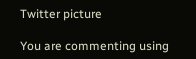Twitter picture

You are commenting using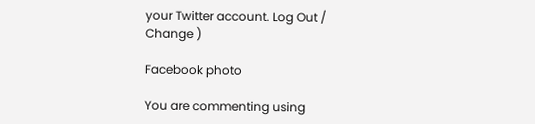your Twitter account. Log Out /  Change )

Facebook photo

You are commenting using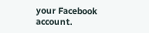your Facebook account.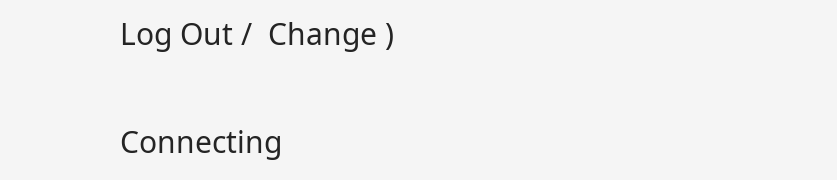Log Out /  Change )

Connecting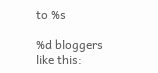to %s

%d bloggers like this: